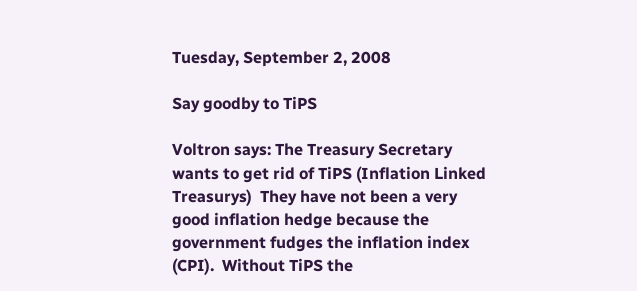Tuesday, September 2, 2008

Say goodby to TiPS

Voltron says: The Treasury Secretary wants to get rid of TiPS (Inflation Linked Treasurys)  They have not been a very good inflation hedge because the government fudges the inflation index (CPI).  Without TiPS the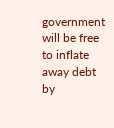government will be free to inflate away debt by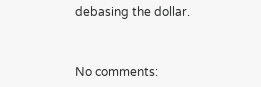debasing the dollar.



No comments: